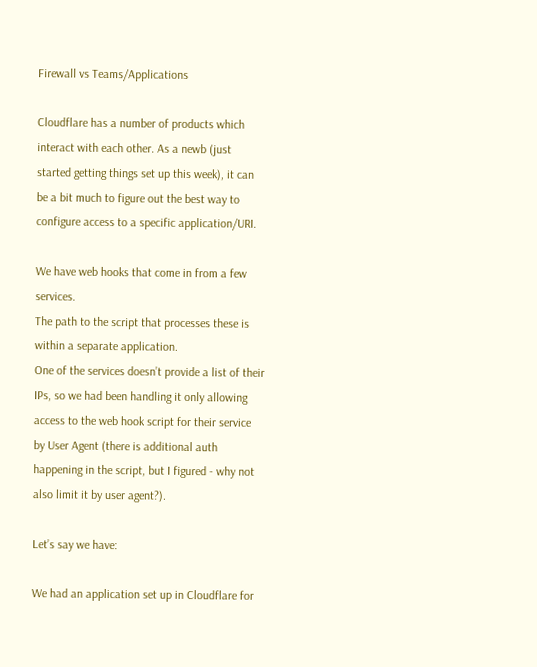Firewall vs Teams/Applications

Cloudflare has a number of products which interact with each other. As a newb (just started getting things set up this week), it can be a bit much to figure out the best way to configure access to a specific application/URI.

We have web hooks that come in from a few services.
The path to the script that processes these is within a separate application.
One of the services doesn’t provide a list of their IPs, so we had been handling it only allowing access to the web hook script for their service by User Agent (there is additional auth happening in the script, but I figured - why not also limit it by user agent?).

Let’s say we have:

We had an application set up in Cloudflare for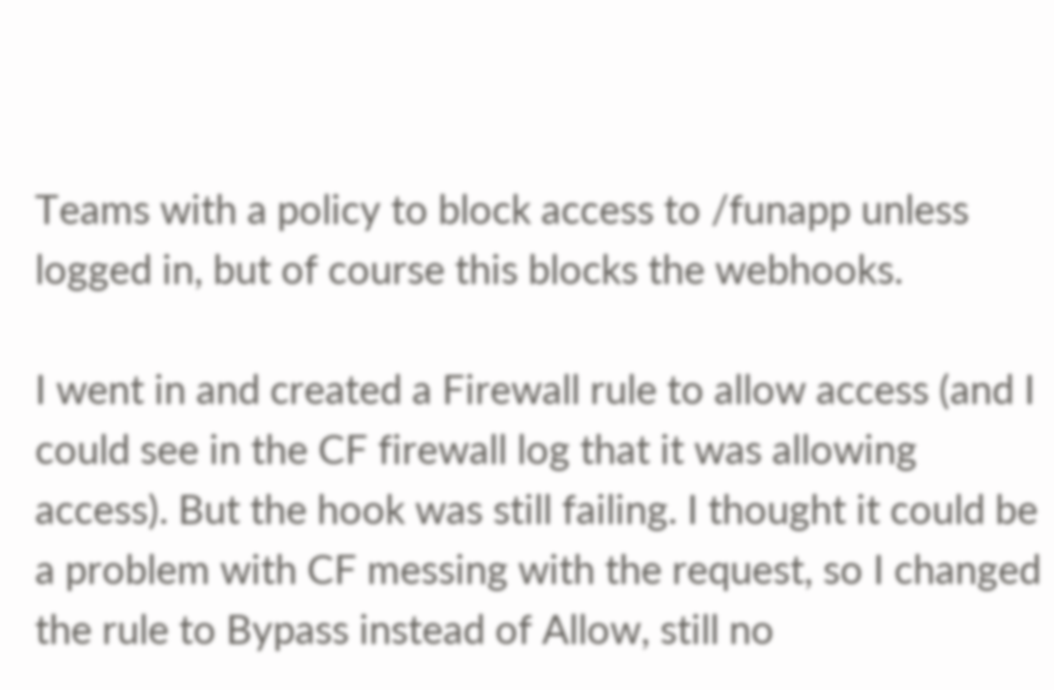Teams with a policy to block access to /funapp unless logged in, but of course this blocks the webhooks.

I went in and created a Firewall rule to allow access (and I could see in the CF firewall log that it was allowing access). But the hook was still failing. I thought it could be a problem with CF messing with the request, so I changed the rule to Bypass instead of Allow, still no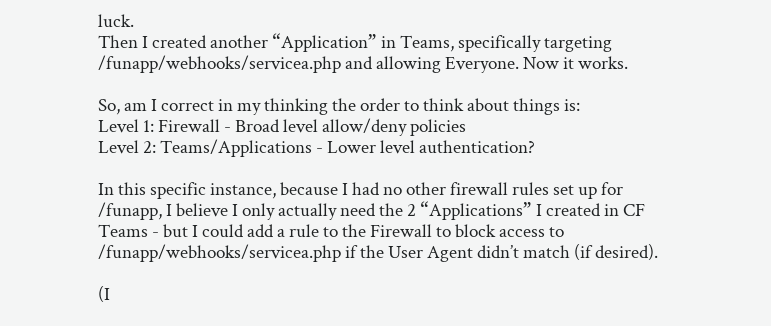luck.
Then I created another “Application” in Teams, specifically targeting /funapp/webhooks/servicea.php and allowing Everyone. Now it works.

So, am I correct in my thinking the order to think about things is:
Level 1: Firewall - Broad level allow/deny policies
Level 2: Teams/Applications - Lower level authentication?

In this specific instance, because I had no other firewall rules set up for /funapp, I believe I only actually need the 2 “Applications” I created in CF Teams - but I could add a rule to the Firewall to block access to /funapp/webhooks/servicea.php if the User Agent didn’t match (if desired).

(I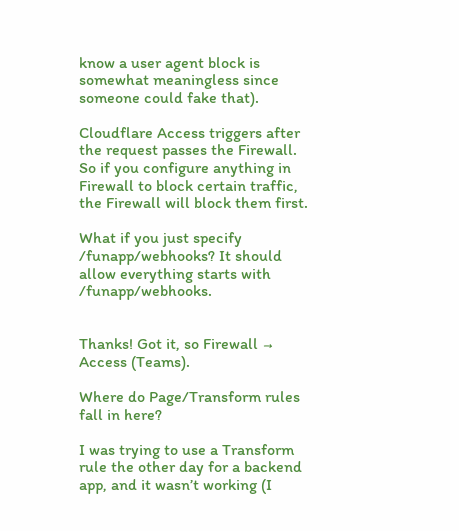know a user agent block is somewhat meaningless since someone could fake that).

Cloudflare Access triggers after the request passes the Firewall. So if you configure anything in Firewall to block certain traffic, the Firewall will block them first.

What if you just specify /funapp/webhooks? It should allow everything starts with /funapp/webhooks.


Thanks! Got it, so Firewall → Access (Teams).

Where do Page/Transform rules fall in here?

I was trying to use a Transform rule the other day for a backend app, and it wasn’t working (I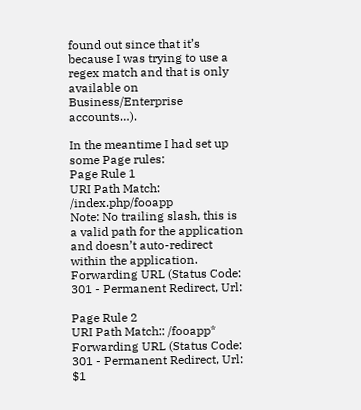found out since that it’s because I was trying to use a regex match and that is only available on Business/Enterprise accounts…).

In the meantime I had set up some Page rules:
Page Rule 1
URI Path Match: /index.php/fooapp
Note: No trailing slash, this is a valid path for the application and doesn’t auto-redirect within the application.
Forwarding URL (Status Code: 301 - Permanent Redirect, Url:

Page Rule 2
URI Path Match:: /fooapp*
Forwarding URL (Status Code: 301 - Permanent Redirect, Url: $1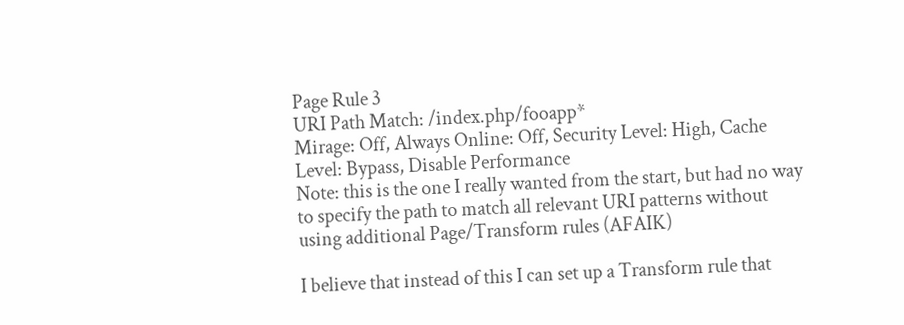Page Rule 3
URI Path Match: /index.php/fooapp*
Mirage: Off, Always Online: Off, Security Level: High, Cache Level: Bypass, Disable Performance
Note: this is the one I really wanted from the start, but had no way to specify the path to match all relevant URI patterns without using additional Page/Transform rules (AFAIK)

I believe that instead of this I can set up a Transform rule that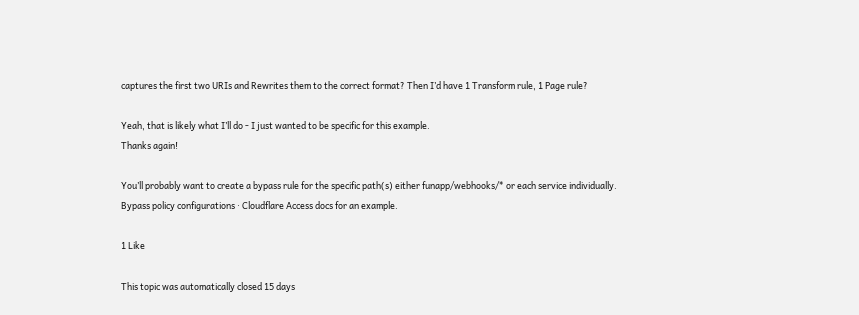captures the first two URIs and Rewrites them to the correct format? Then I’d have 1 Transform rule, 1 Page rule?

Yeah, that is likely what I’ll do - I just wanted to be specific for this example.
Thanks again!

You’ll probably want to create a bypass rule for the specific path(s) either funapp/webhooks/* or each service individually. Bypass policy configurations · Cloudflare Access docs for an example.

1 Like

This topic was automatically closed 15 days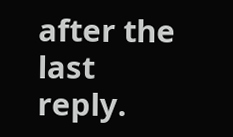after the last reply.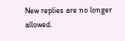New replies are no longer allowed.